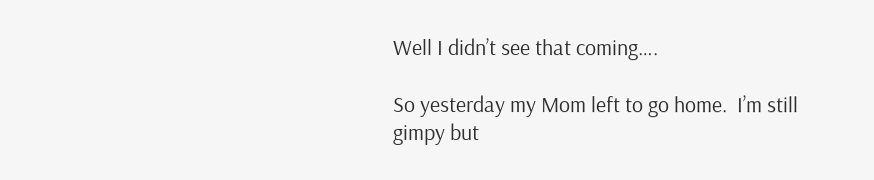Well I didn’t see that coming….

So yesterday my Mom left to go home.  I’m still gimpy but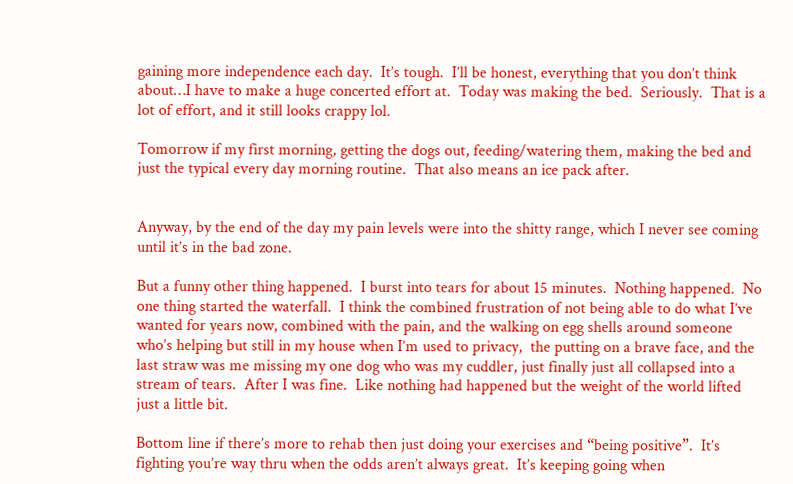gaining more independence each day.  It’s tough.  I’ll be honest, everything that you don’t think about…I have to make a huge concerted effort at.  Today was making the bed.  Seriously.  That is a lot of effort, and it still looks crappy lol.

Tomorrow if my first morning, getting the dogs out, feeding/watering them, making the bed and just the typical every day morning routine.  That also means an ice pack after.


Anyway, by the end of the day my pain levels were into the shitty range, which I never see coming until it’s in the bad zone.

But a funny other thing happened.  I burst into tears for about 15 minutes.  Nothing happened.  No one thing started the waterfall.  I think the combined frustration of not being able to do what I’ve wanted for years now, combined with the pain, and the walking on egg shells around someone who’s helping but still in my house when I’m used to privacy,  the putting on a brave face, and the last straw was me missing my one dog who was my cuddler, just finally just all collapsed into a stream of tears.  After I was fine.  Like nothing had happened but the weight of the world lifted just a little bit.

Bottom line if there’s more to rehab then just doing your exercises and “being positive”.  It’s fighting you’re way thru when the odds aren’t always great.  It’s keeping going when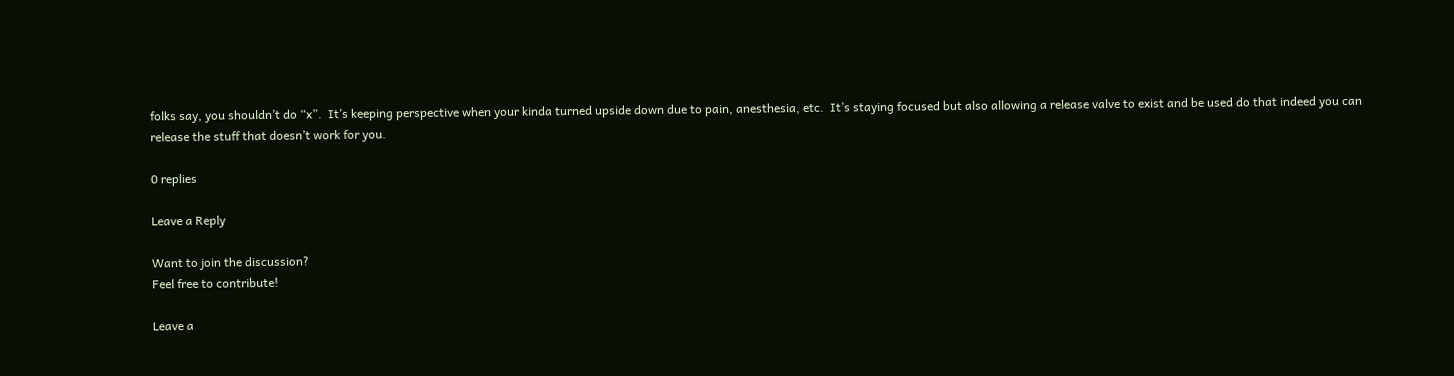folks say, you shouldn’t do “x”.  It’s keeping perspective when your kinda turned upside down due to pain, anesthesia, etc.  It’s staying focused but also allowing a release valve to exist and be used do that indeed you can release the stuff that doesn’t work for you.

0 replies

Leave a Reply

Want to join the discussion?
Feel free to contribute!

Leave a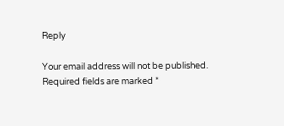Reply

Your email address will not be published. Required fields are marked *